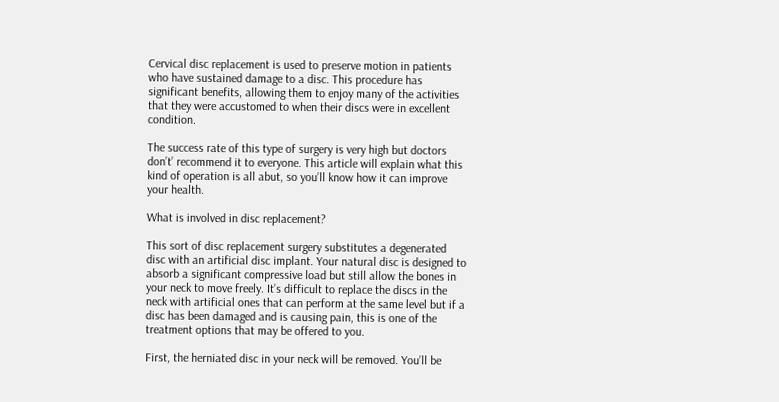Cervical disc replacement is used to preserve motion in patients who have sustained damage to a disc. This procedure has significant benefits, allowing them to enjoy many of the activities that they were accustomed to when their discs were in excellent condition.

The success rate of this type of surgery is very high but doctors don’t’ recommend it to everyone. This article will explain what this kind of operation is all abut, so you’ll know how it can improve your health.

What is involved in disc replacement?

This sort of disc replacement surgery substitutes a degenerated disc with an artificial disc implant. Your natural disc is designed to absorb a significant compressive load but still allow the bones in your neck to move freely. It’s difficult to replace the discs in the neck with artificial ones that can perform at the same level but if a disc has been damaged and is causing pain, this is one of the treatment options that may be offered to you.

First, the herniated disc in your neck will be removed. You’ll be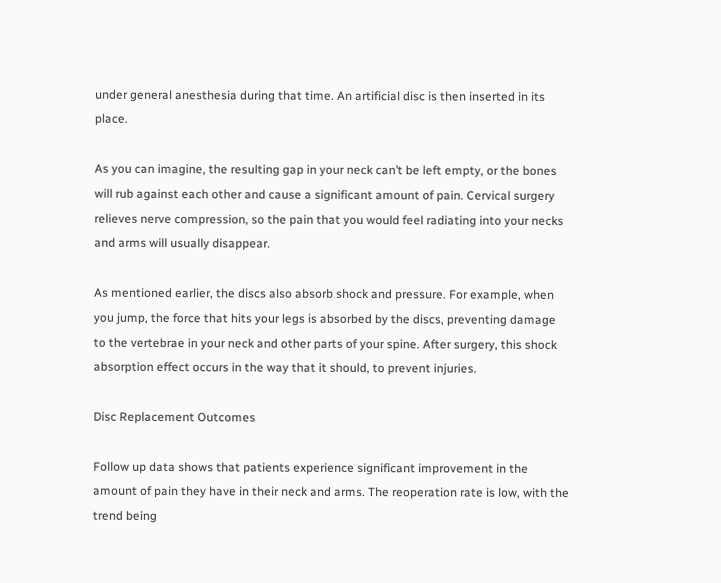under general anesthesia during that time. An artificial disc is then inserted in its place.

As you can imagine, the resulting gap in your neck can’t be left empty, or the bones will rub against each other and cause a significant amount of pain. Cervical surgery relieves nerve compression, so the pain that you would feel radiating into your necks and arms will usually disappear.

As mentioned earlier, the discs also absorb shock and pressure. For example, when you jump, the force that hits your legs is absorbed by the discs, preventing damage to the vertebrae in your neck and other parts of your spine. After surgery, this shock absorption effect occurs in the way that it should, to prevent injuries.

Disc Replacement Outcomes

Follow up data shows that patients experience significant improvement in the amount of pain they have in their neck and arms. The reoperation rate is low, with the trend being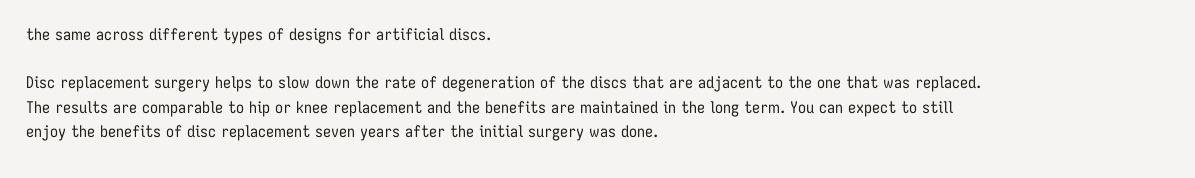the same across different types of designs for artificial discs.

Disc replacement surgery helps to slow down the rate of degeneration of the discs that are adjacent to the one that was replaced. The results are comparable to hip or knee replacement and the benefits are maintained in the long term. You can expect to still enjoy the benefits of disc replacement seven years after the initial surgery was done.